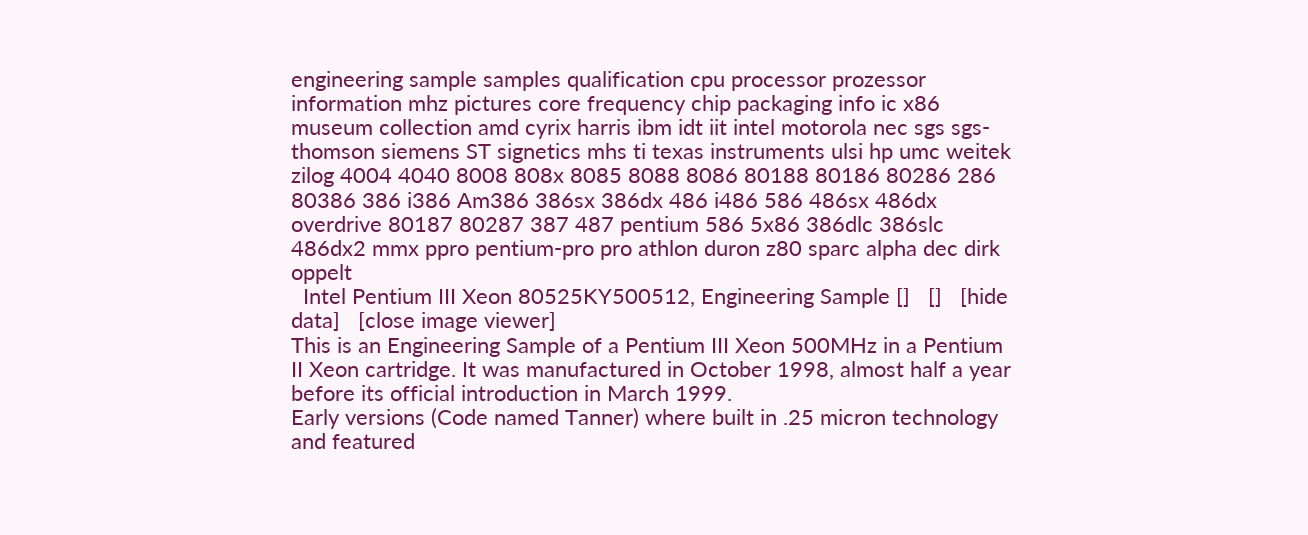engineering sample samples qualification cpu processor prozessor information mhz pictures core frequency chip packaging info ic x86 museum collection amd cyrix harris ibm idt iit intel motorola nec sgs sgs-thomson siemens ST signetics mhs ti texas instruments ulsi hp umc weitek zilog 4004 4040 8008 808x 8085 8088 8086 80188 80186 80286 286 80386 386 i386 Am386 386sx 386dx 486 i486 586 486sx 486dx overdrive 80187 80287 387 487 pentium 586 5x86 386dlc 386slc 486dx2 mmx ppro pentium-pro pro athlon duron z80 sparc alpha dec dirk oppelt
  Intel Pentium III Xeon 80525KY500512, Engineering Sample []   []   [hide data]   [close image viewer]
This is an Engineering Sample of a Pentium III Xeon 500MHz in a Pentium II Xeon cartridge. It was manufactured in October 1998, almost half a year before its official introduction in March 1999.
Early versions (Code named Tanner) where built in .25 micron technology and featured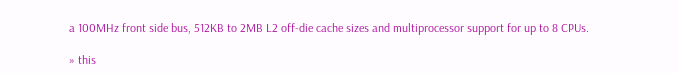a 100MHz front side bus, 512KB to 2MB L2 off-die cache sizes and multiprocessor support for up to 8 CPUs.

» this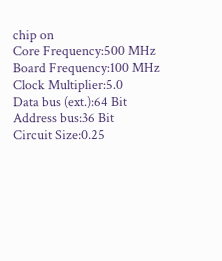chip on
Core Frequency:500 MHz
Board Frequency:100 MHz
Clock Multiplier:5.0
Data bus (ext.):64 Bit
Address bus:36 Bit
Circuit Size:0.25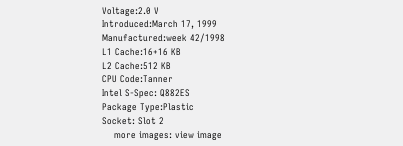Voltage:2.0 V
Introduced:March 17, 1999
Manufactured:week 42/1998
L1 Cache:16+16 KB
L2 Cache:512 KB
CPU Code:Tanner
Intel S-Spec: Q882ES
Package Type:Plastic
Socket: Slot 2
    more images: view image